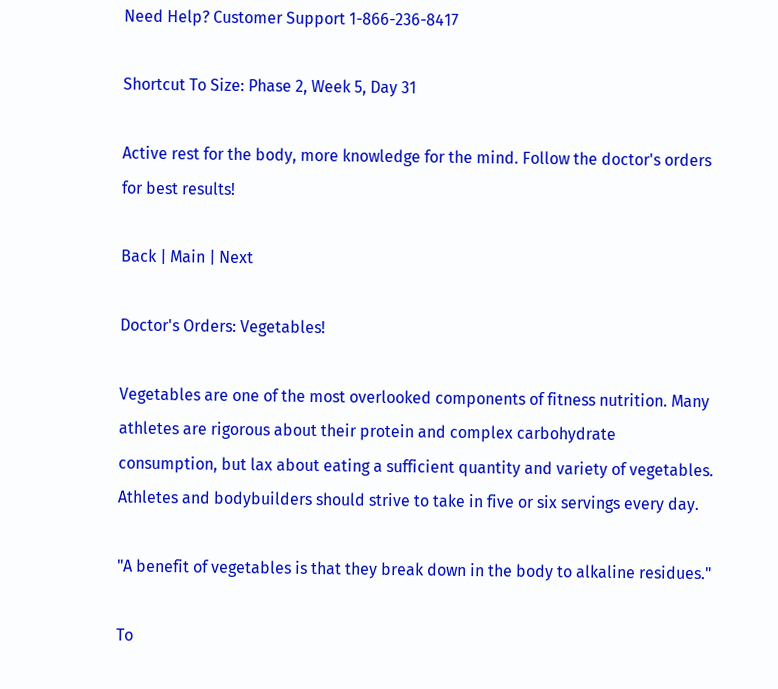Need Help? Customer Support 1-866-236-8417

Shortcut To Size: Phase 2, Week 5, Day 31

Active rest for the body, more knowledge for the mind. Follow the doctor's orders for best results!

Back | Main | Next

Doctor's Orders: Vegetables!

Vegetables are one of the most overlooked components of fitness nutrition. Many athletes are rigorous about their protein and complex carbohydrate consumption, but lax about eating a sufficient quantity and variety of vegetables. Athletes and bodybuilders should strive to take in five or six servings every day.

"A benefit of vegetables is that they break down in the body to alkaline residues."

To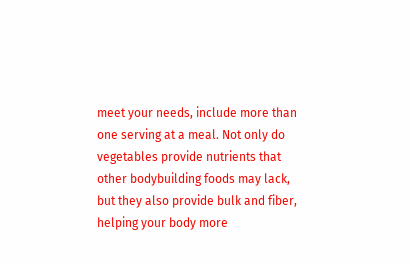meet your needs, include more than one serving at a meal. Not only do vegetables provide nutrients that other bodybuilding foods may lack, but they also provide bulk and fiber, helping your body more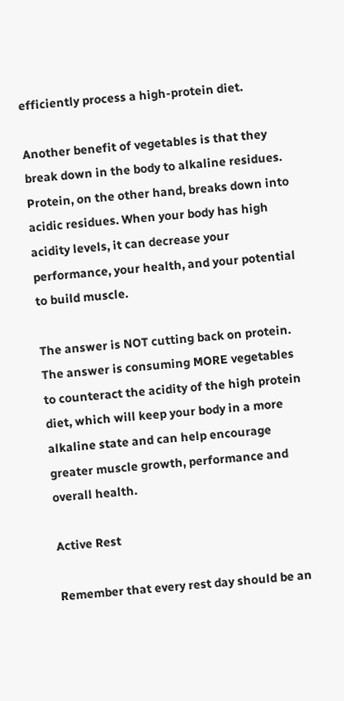efficiently process a high-protein diet.

Another benefit of vegetables is that they break down in the body to alkaline residues. Protein, on the other hand, breaks down into acidic residues. When your body has high acidity levels, it can decrease your performance, your health, and your potential to build muscle.

The answer is NOT cutting back on protein. The answer is consuming MORE vegetables to counteract the acidity of the high protein diet, which will keep your body in a more alkaline state and can help encourage greater muscle growth, performance and overall health.

Active Rest

Remember that every rest day should be an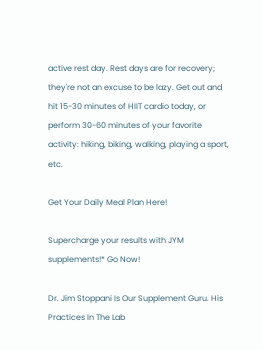active rest day. Rest days are for recovery; they're not an excuse to be lazy. Get out and hit 15-30 minutes of HIIT cardio today, or perform 30-60 minutes of your favorite activity: hiking, biking, walking, playing a sport, etc.

Get Your Daily Meal Plan Here!

Supercharge your results with JYM supplements!* Go Now!

Dr. Jim Stoppani Is Our Supplement Guru. His Practices In The Lab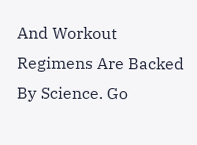And Workout Regimens Are Backed By Science. Go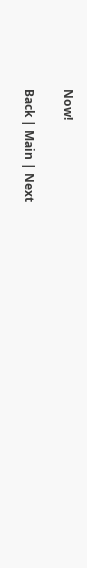Now!

Back | Main | Next